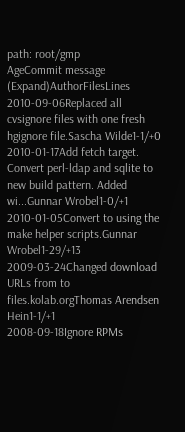path: root/gmp
AgeCommit message (Expand)AuthorFilesLines
2010-09-06Replaced all cvsignore files with one fresh hgignore file.Sascha Wilde1-1/+0
2010-01-17Add fetch target. Convert perl-ldap and sqlite to new build pattern. Added wi...Gunnar Wrobel1-0/+1
2010-01-05Convert to using the make helper scripts.Gunnar Wrobel1-29/+13
2009-03-24Changed download URLs from to files.kolab.orgThomas Arendsen Hein1-1/+1
2008-09-18Ignore RPMs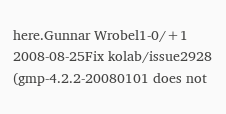here.Gunnar Wrobel1-0/+1
2008-08-25Fix kolab/issue2928 (gmp-4.2.2-20080101 does not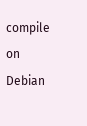compile on Debian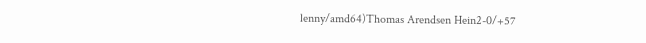lenny/amd64)Thomas Arendsen Hein2-0/+57